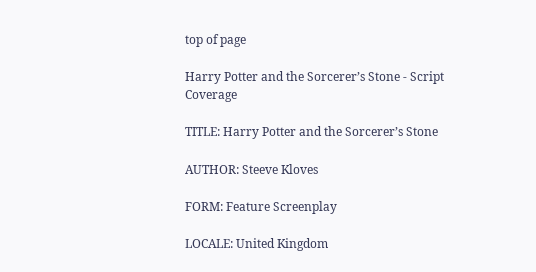top of page

Harry Potter and the Sorcerer’s Stone - Script Coverage

TITLE: Harry Potter and the Sorcerer’s Stone

AUTHOR: Steeve Kloves

FORM: Feature Screenplay

LOCALE: United Kingdom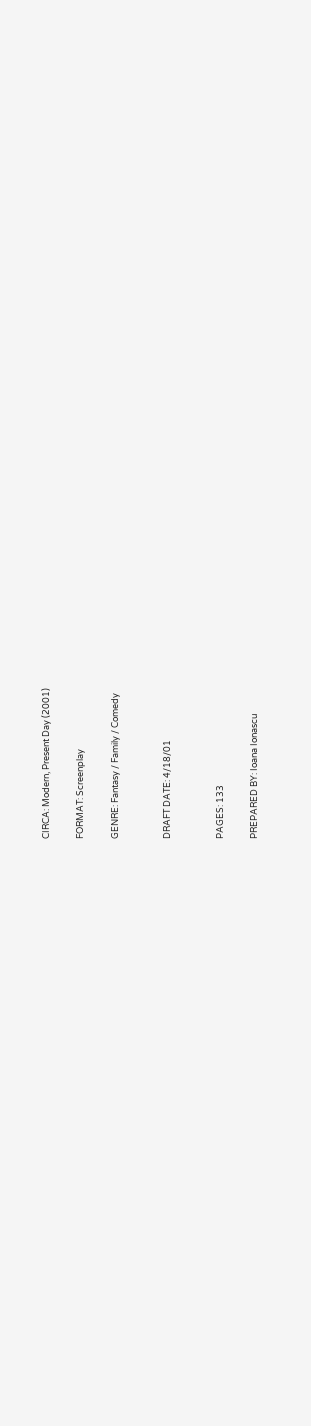CIRCA: Modern, Present Day (2001)

FORMAT: Screenplay

GENRE: Fantasy / Family / Comedy


DRAFT DATE: 4/18/01


PAGES: 133

PREPARED BY: Ioana Ionascu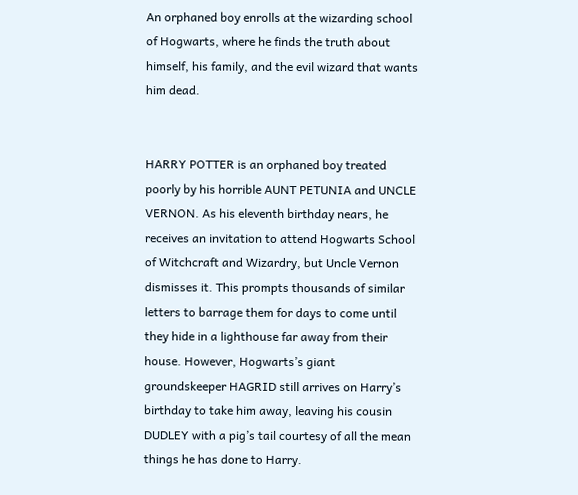An orphaned boy enrolls at the wizarding school of Hogwarts, where he finds the truth about himself, his family, and the evil wizard that wants him dead.


HARRY POTTER is an orphaned boy treated poorly by his horrible AUNT PETUNIA and UNCLE VERNON. As his eleventh birthday nears, he receives an invitation to attend Hogwarts School of Witchcraft and Wizardry, but Uncle Vernon dismisses it. This prompts thousands of similar letters to barrage them for days to come until they hide in a lighthouse far away from their house. However, Hogwarts’s giant groundskeeper HAGRID still arrives on Harry’s birthday to take him away, leaving his cousin DUDLEY with a pig’s tail courtesy of all the mean things he has done to Harry.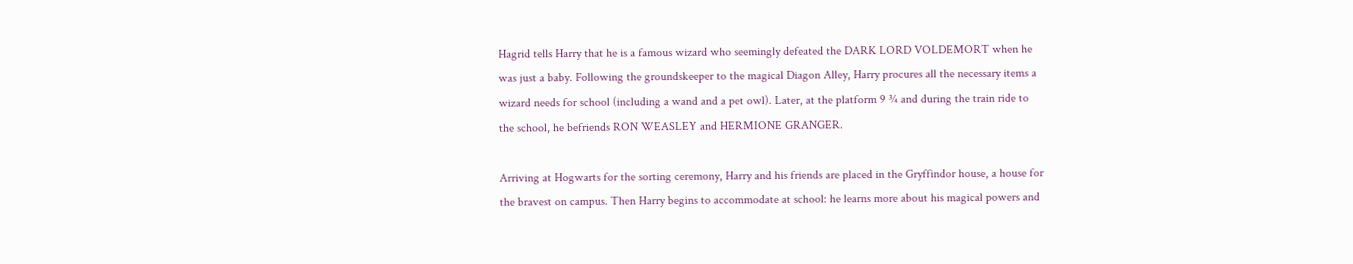Hagrid tells Harry that he is a famous wizard who seemingly defeated the DARK LORD VOLDEMORT when he was just a baby. Following the groundskeeper to the magical Diagon Alley, Harry procures all the necessary items a wizard needs for school (including a wand and a pet owl). Later, at the platform 9 ¾ and during the train ride to the school, he befriends RON WEASLEY and HERMIONE GRANGER.

Arriving at Hogwarts for the sorting ceremony, Harry and his friends are placed in the Gryffindor house, a house for the bravest on campus. Then Harry begins to accommodate at school: he learns more about his magical powers and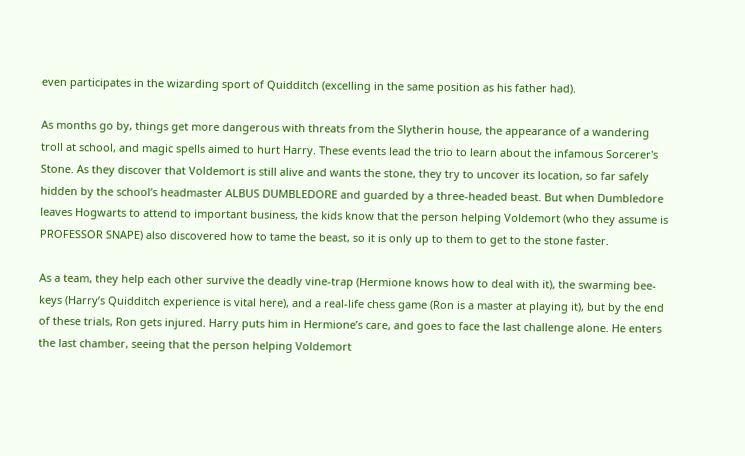even participates in the wizarding sport of Quidditch (excelling in the same position as his father had).

As months go by, things get more dangerous with threats from the Slytherin house, the appearance of a wandering troll at school, and magic spells aimed to hurt Harry. These events lead the trio to learn about the infamous Sorcerer's Stone. As they discover that Voldemort is still alive and wants the stone, they try to uncover its location, so far safely hidden by the school’s headmaster ALBUS DUMBLEDORE and guarded by a three-headed beast. But when Dumbledore leaves Hogwarts to attend to important business, the kids know that the person helping Voldemort (who they assume is PROFESSOR SNAPE) also discovered how to tame the beast, so it is only up to them to get to the stone faster.

As a team, they help each other survive the deadly vine-trap (Hermione knows how to deal with it), the swarming bee-keys (Harry’s Quidditch experience is vital here), and a real-life chess game (Ron is a master at playing it), but by the end of these trials, Ron gets injured. Harry puts him in Hermione’s care, and goes to face the last challenge alone. He enters the last chamber, seeing that the person helping Voldemort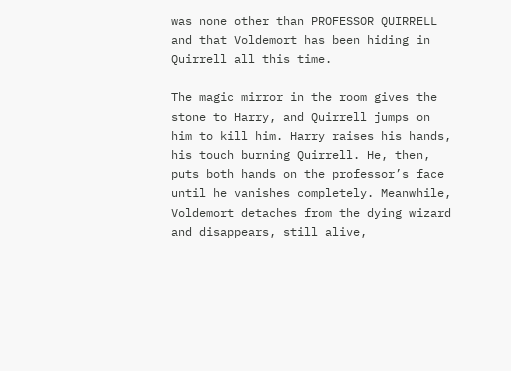was none other than PROFESSOR QUIRRELL and that Voldemort has been hiding in Quirrell all this time.

The magic mirror in the room gives the stone to Harry, and Quirrell jumps on him to kill him. Harry raises his hands, his touch burning Quirrell. He, then, puts both hands on the professor’s face until he vanishes completely. Meanwhile, Voldemort detaches from the dying wizard and disappears, still alive,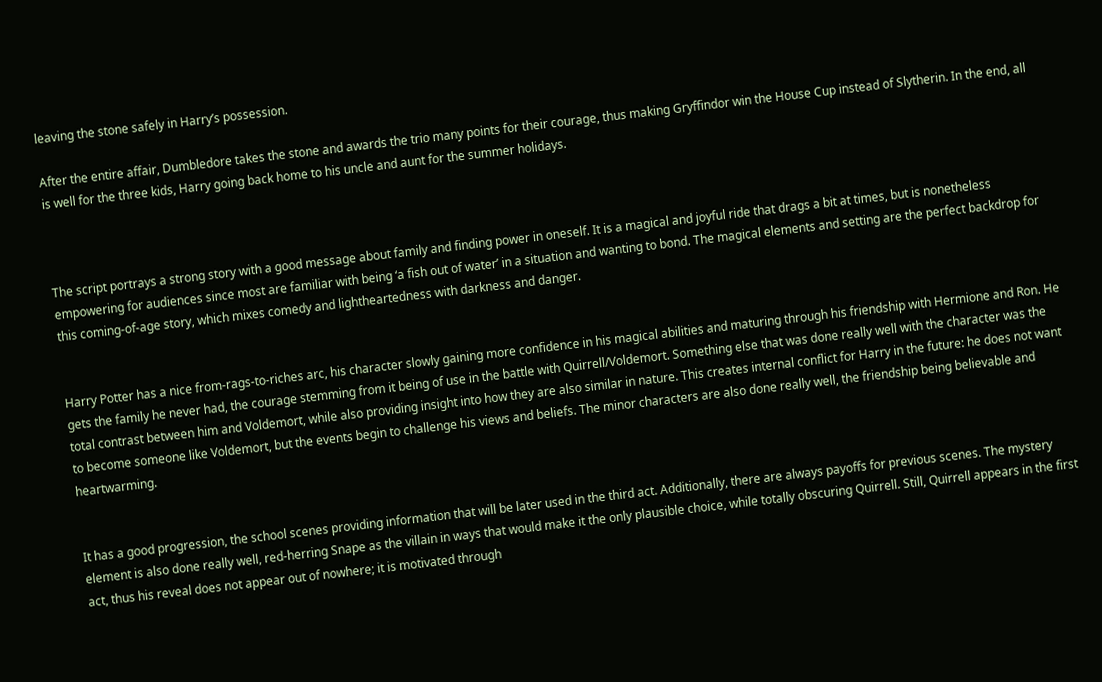leaving the stone safely in Harry’s possession.

After the entire affair, Dumbledore takes the stone and awards the trio many points for their courage, thus making Gryffindor win the House Cup instead of Slytherin. In the end, all is well for the three kids, Harry going back home to his uncle and aunt for the summer holidays.



The script portrays a strong story with a good message about family and finding power in oneself. It is a magical and joyful ride that drags a bit at times, but is nonetheless empowering for audiences since most are familiar with being ‘a fish out of water’ in a situation and wanting to bond. The magical elements and setting are the perfect backdrop for this coming-of-age story, which mixes comedy and lightheartedness with darkness and danger.


Harry Potter has a nice from-rags-to-riches arc, his character slowly gaining more confidence in his magical abilities and maturing through his friendship with Hermione and Ron. He gets the family he never had, the courage stemming from it being of use in the battle with Quirrell/Voldemort. Something else that was done really well with the character was the total contrast between him and Voldemort, while also providing insight into how they are also similar in nature. This creates internal conflict for Harry in the future: he does not want to become someone like Voldemort, but the events begin to challenge his views and beliefs. The minor characters are also done really well, the friendship being believable and heartwarming.


It has a good progression, the school scenes providing information that will be later used in the third act. Additionally, there are always payoffs for previous scenes. The mystery element is also done really well, red-herring Snape as the villain in ways that would make it the only plausible choice, while totally obscuring Quirrell. Still, Quirrell appears in the first act, thus his reveal does not appear out of nowhere; it is motivated through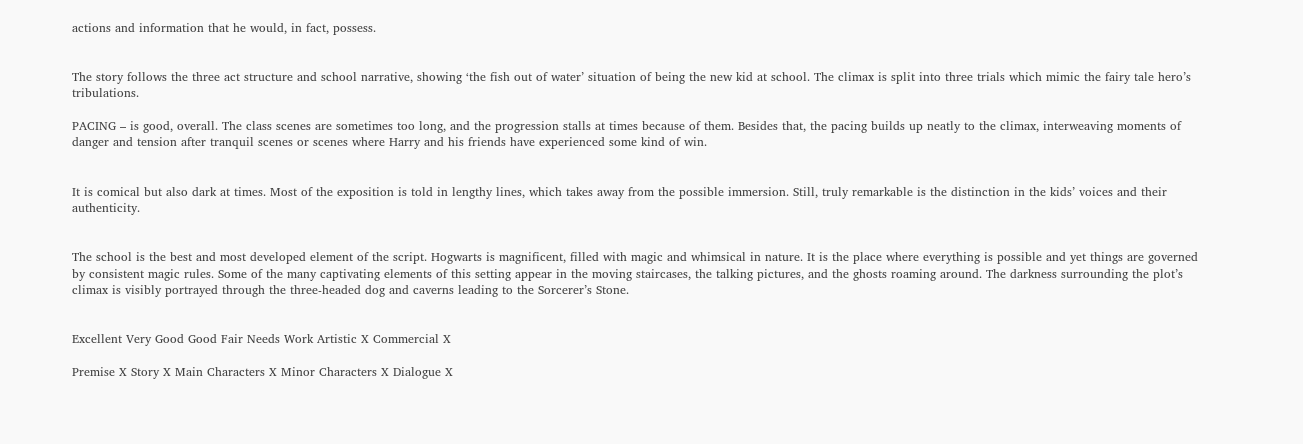actions and information that he would, in fact, possess.


The story follows the three act structure and school narrative, showing ‘the fish out of water’ situation of being the new kid at school. The climax is split into three trials which mimic the fairy tale hero’s tribulations.

PACING – is good, overall. The class scenes are sometimes too long, and the progression stalls at times because of them. Besides that, the pacing builds up neatly to the climax, interweaving moments of danger and tension after tranquil scenes or scenes where Harry and his friends have experienced some kind of win.


It is comical but also dark at times. Most of the exposition is told in lengthy lines, which takes away from the possible immersion. Still, truly remarkable is the distinction in the kids’ voices and their authenticity.


The school is the best and most developed element of the script. Hogwarts is magnificent, filled with magic and whimsical in nature. It is the place where everything is possible and yet things are governed by consistent magic rules. Some of the many captivating elements of this setting appear in the moving staircases, the talking pictures, and the ghosts roaming around. The darkness surrounding the plot’s climax is visibly portrayed through the three-headed dog and caverns leading to the Sorcerer’s Stone.


Excellent Very Good Good Fair Needs Work Artistic X Commercial X

Premise X Story X Main Characters X Minor Characters X Dialogue X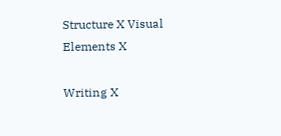Structure X Visual Elements X

Writing X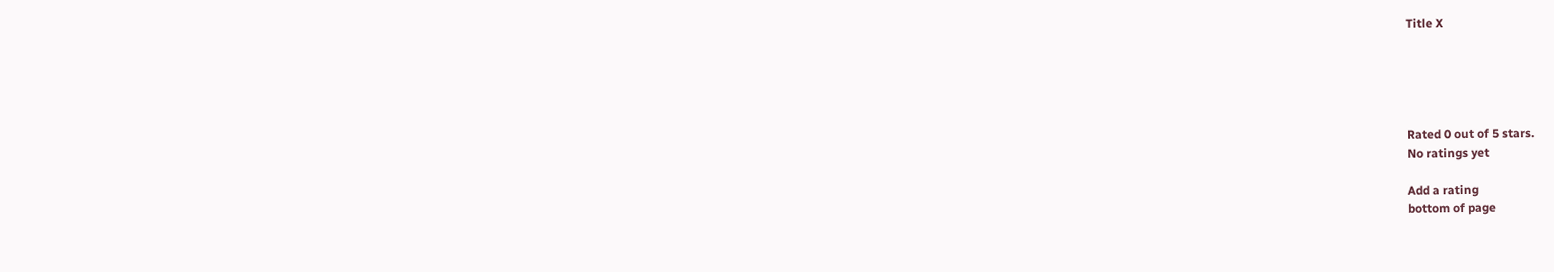Title X





Rated 0 out of 5 stars.
No ratings yet

Add a rating
bottom of page